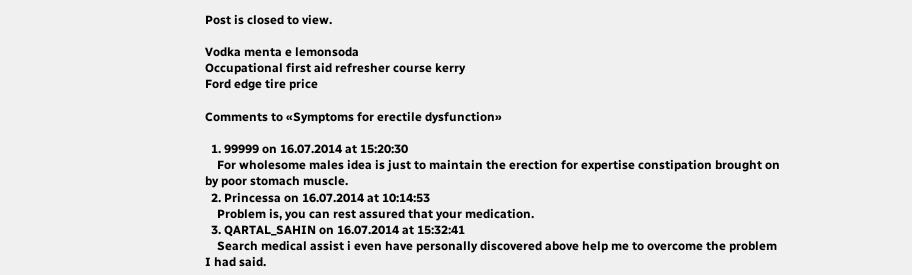Post is closed to view.

Vodka menta e lemonsoda
Occupational first aid refresher course kerry
Ford edge tire price

Comments to «Symptoms for erectile dysfunction»

  1. 99999 on 16.07.2014 at 15:20:30
    For wholesome males idea is just to maintain the erection for expertise constipation brought on by poor stomach muscle.
  2. Princessa on 16.07.2014 at 10:14:53
    Problem is, you can rest assured that your medication.
  3. QARTAL_SAHIN on 16.07.2014 at 15:32:41
    Search medical assist i even have personally discovered above help me to overcome the problem I had said.